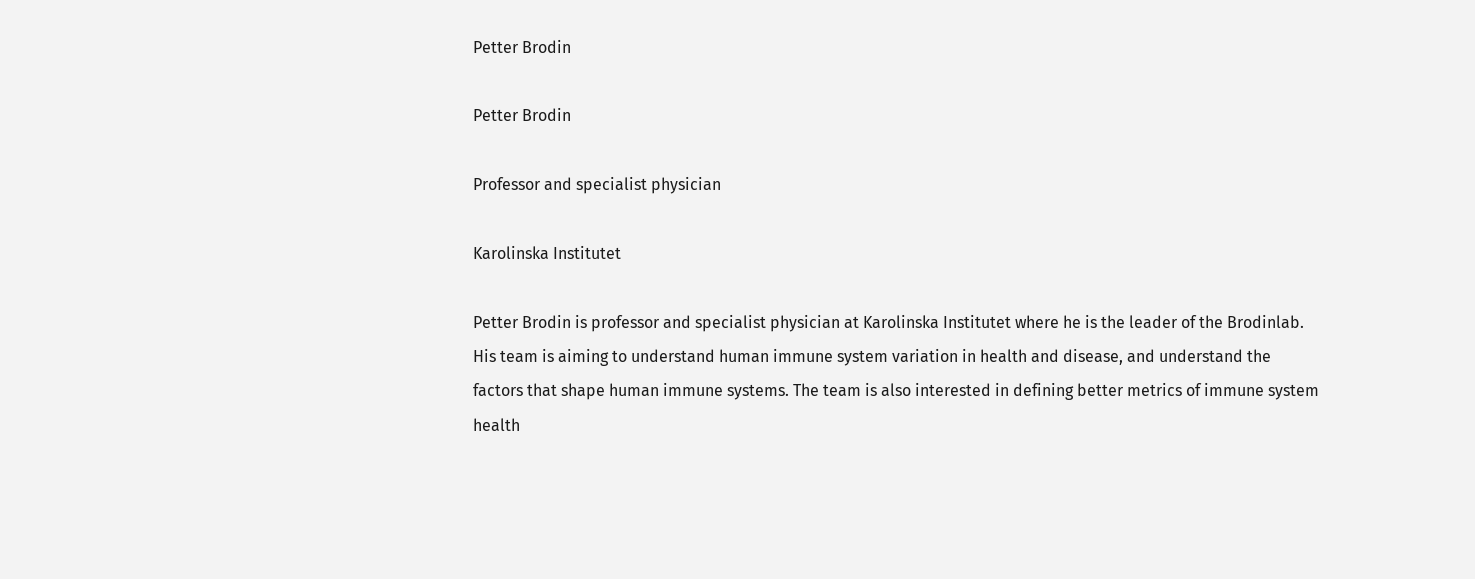Petter Brodin

Petter Brodin

Professor and specialist physician

Karolinska Institutet

Petter Brodin is professor and specialist physician at Karolinska Institutet where he is the leader of the Brodinlab. His team is aiming to understand human immune system variation in health and disease, and understand the factors that shape human immune systems. The team is also interested in defining better metrics of immune system health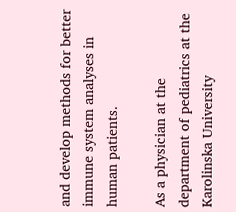and develop methods for better immune system analyses in human patients.

As a physician at the department of pediatrics at the Karolinska University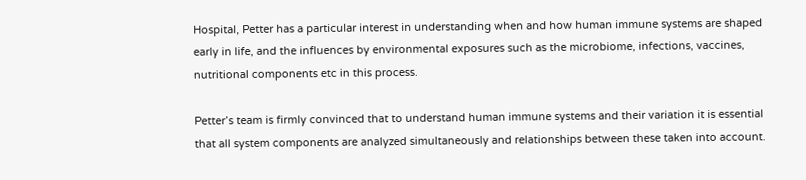Hospital, Petter has a particular interest in understanding when and how human immune systems are shaped early in life, and the influences by environmental exposures such as the microbiome, infections, vaccines, nutritional components etc in this process.

Petter’s team is firmly convinced that to understand human immune systems and their variation it is essential that all system components are analyzed simultaneously and relationships between these taken into account.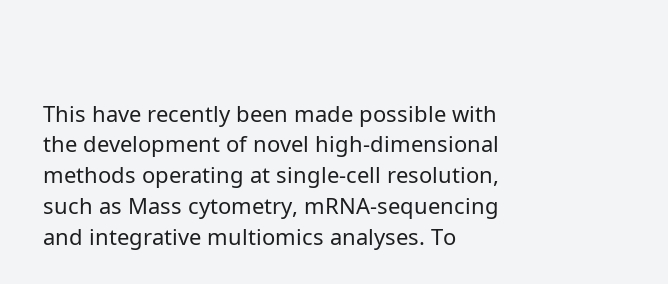This have recently been made possible with the development of novel high-dimensional methods operating at single-cell resolution, such as Mass cytometry, mRNA-sequencing and integrative multiomics analyses. To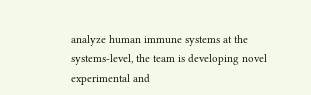analyze human immune systems at the systems-level, the team is developing novel experimental and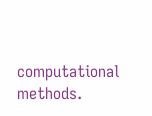computational methods.